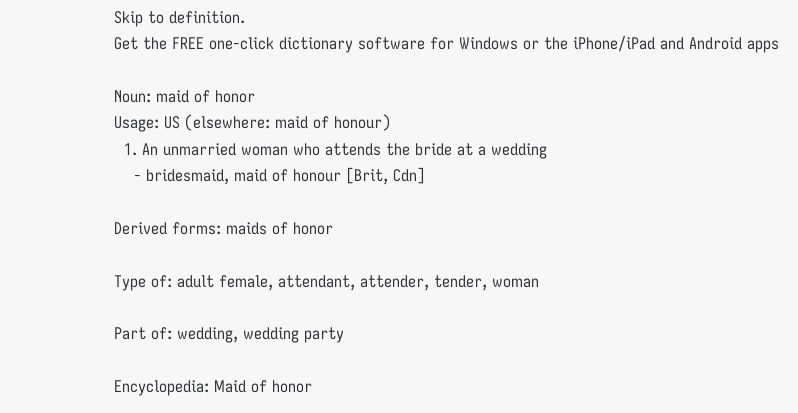Skip to definition.
Get the FREE one-click dictionary software for Windows or the iPhone/iPad and Android apps

Noun: maid of honor
Usage: US (elsewhere: maid of honour)
  1. An unmarried woman who attends the bride at a wedding
    - bridesmaid, maid of honour [Brit, Cdn]

Derived forms: maids of honor

Type of: adult female, attendant, attender, tender, woman

Part of: wedding, wedding party

Encyclopedia: Maid of honor